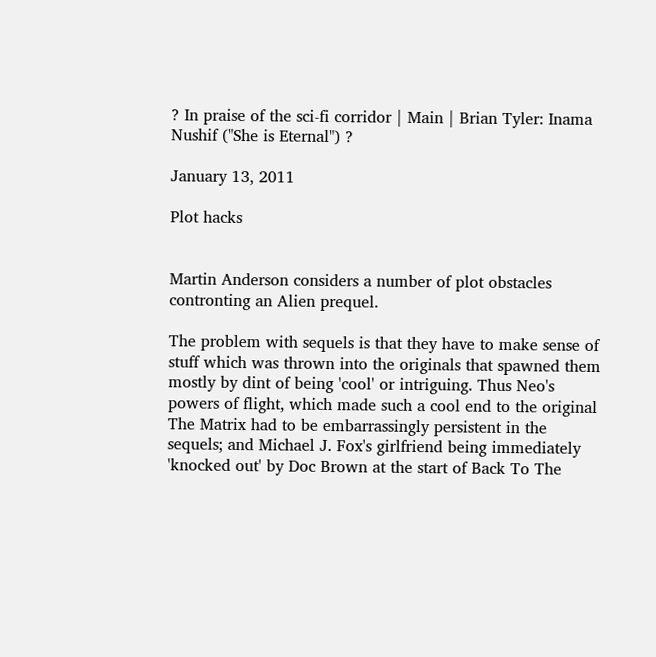? In praise of the sci-fi corridor | Main | Brian Tyler: Inama Nushif ("She is Eternal") ?

January 13, 2011

Plot hacks


Martin Anderson considers a number of plot obstacles contronting an Alien prequel.

The problem with sequels is that they have to make sense of stuff which was thrown into the originals that spawned them mostly by dint of being 'cool' or intriguing. Thus Neo's powers of flight, which made such a cool end to the original The Matrix had to be embarrassingly persistent in the sequels; and Michael J. Fox's girlfriend being immediately 'knocked out' by Doc Brown at the start of Back To The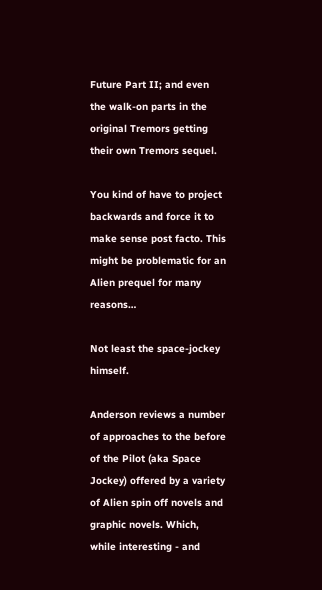Future Part II; and even the walk-on parts in the original Tremors getting their own Tremors sequel.

You kind of have to project backwards and force it to make sense post facto. This might be problematic for an Alien prequel for many reasons…

Not least the space-jockey himself.

Anderson reviews a number of approaches to the before of the Pilot (aka Space Jockey) offered by a variety of Alien spin off novels and graphic novels. Which, while interesting - and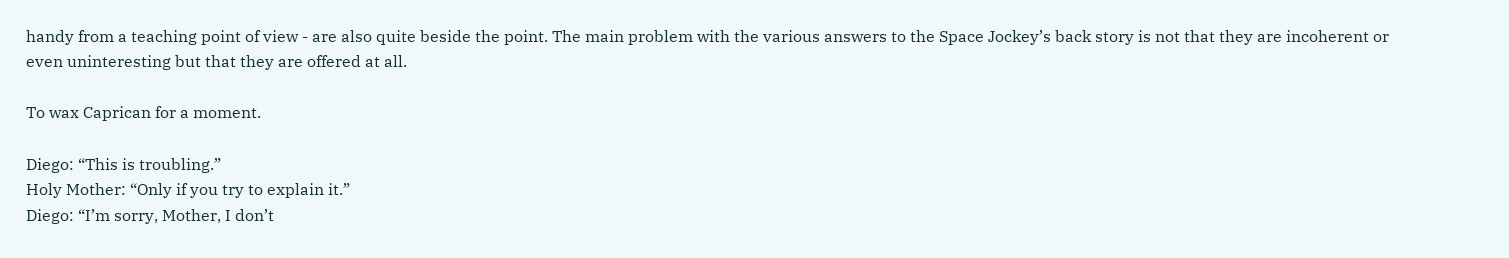handy from a teaching point of view - are also quite beside the point. The main problem with the various answers to the Space Jockey’s back story is not that they are incoherent or even uninteresting but that they are offered at all.

To wax Caprican for a moment.

Diego: “This is troubling.”
Holy Mother: “Only if you try to explain it.”
Diego: “I’m sorry, Mother, I don’t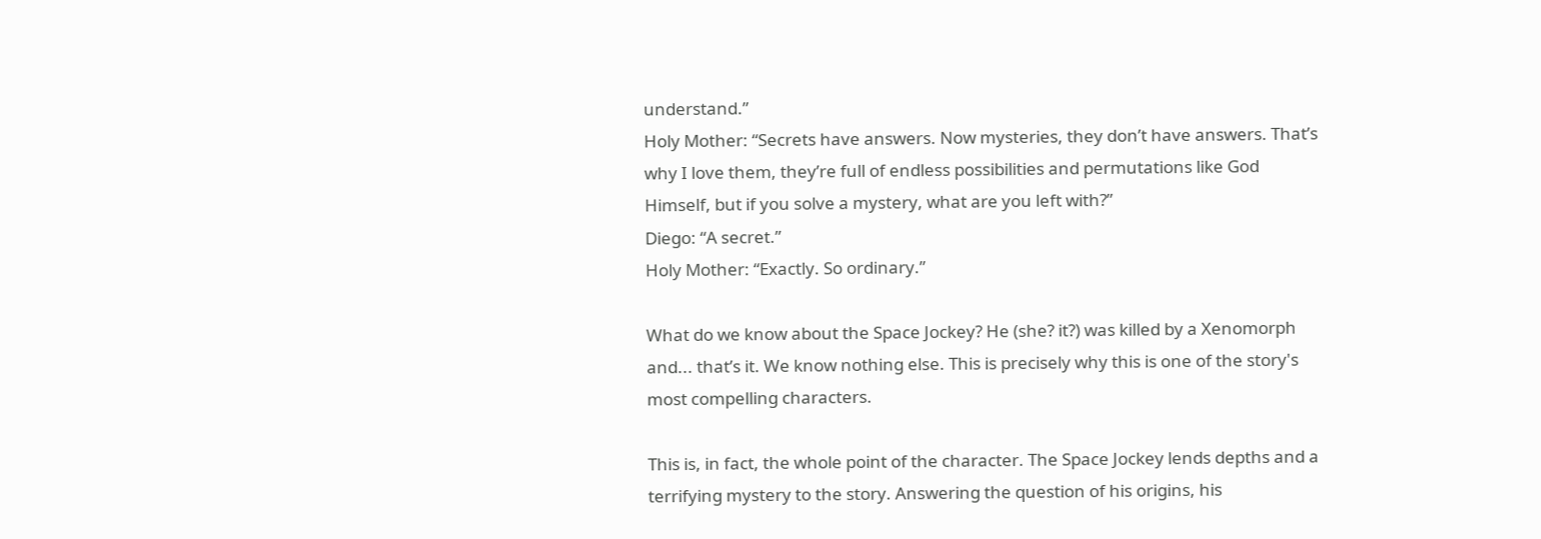understand.”
Holy Mother: “Secrets have answers. Now mysteries, they don’t have answers. That’s why I love them, they’re full of endless possibilities and permutations like God Himself, but if you solve a mystery, what are you left with?”
Diego: “A secret.”
Holy Mother: “Exactly. So ordinary.”

What do we know about the Space Jockey? He (she? it?) was killed by a Xenomorph and... that’s it. We know nothing else. This is precisely why this is one of the story's most compelling characters.

This is, in fact, the whole point of the character. The Space Jockey lends depths and a terrifying mystery to the story. Answering the question of his origins, his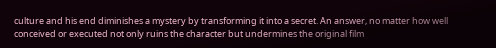culture and his end diminishes a mystery by transforming it into a secret. An answer, no matter how well conceived or executed not only ruins the character but undermines the original film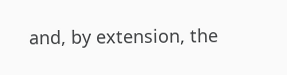and, by extension, the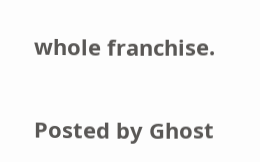whole franchise.

Posted by Ghost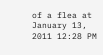of a flea at January 13, 2011 12:28 PM